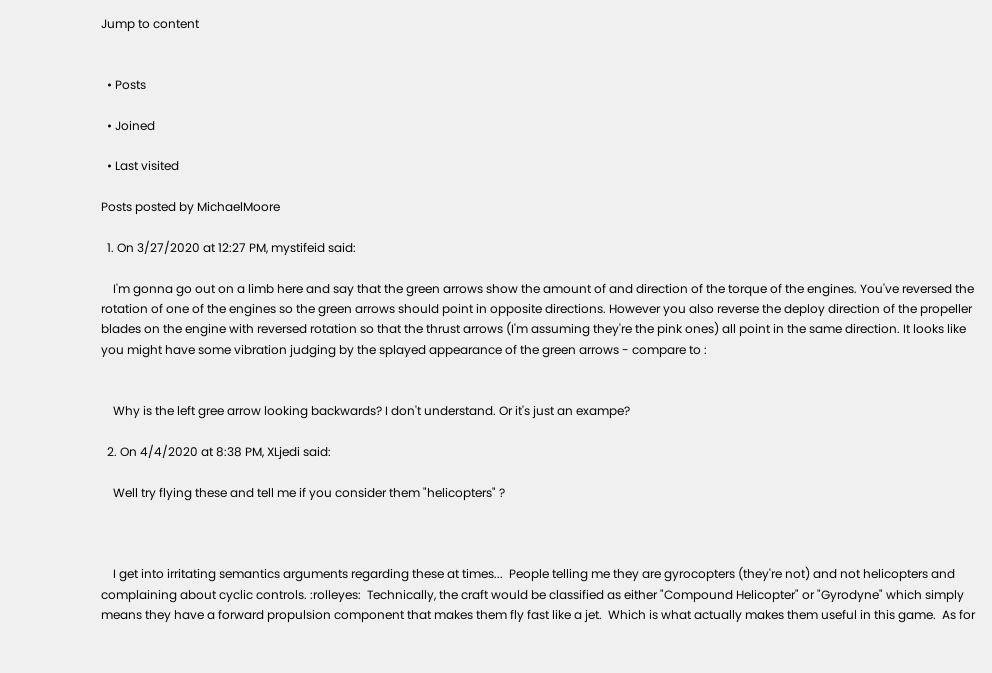Jump to content


  • Posts

  • Joined

  • Last visited

Posts posted by MichaelMoore

  1. On 3/27/2020 at 12:27 PM, mystifeid said:

    I'm gonna go out on a limb here and say that the green arrows show the amount of and direction of the torque of the engines. You've reversed the rotation of one of the engines so the green arrows should point in opposite directions. However you also reverse the deploy direction of the propeller blades on the engine with reversed rotation so that the thrust arrows (I'm assuming they're the pink ones) all point in the same direction. It looks like you might have some vibration judging by the splayed appearance of the green arrows - compare to :


    Why is the left gree arrow looking backwards? I don't understand. Or it's just an exampe?

  2. On 4/4/2020 at 8:38 PM, XLjedi said:

    Well try flying these and tell me if you consider them "helicopters" ?



    I get into irritating semantics arguments regarding these at times...  People telling me they are gyrocopters (they're not) and not helicopters and complaining about cyclic controls. :rolleyes:  Technically, the craft would be classified as either "Compound Helicopter" or "Gyrodyne" which simply means they have a forward propulsion component that makes them fly fast like a jet.  Which is what actually makes them useful in this game.  As for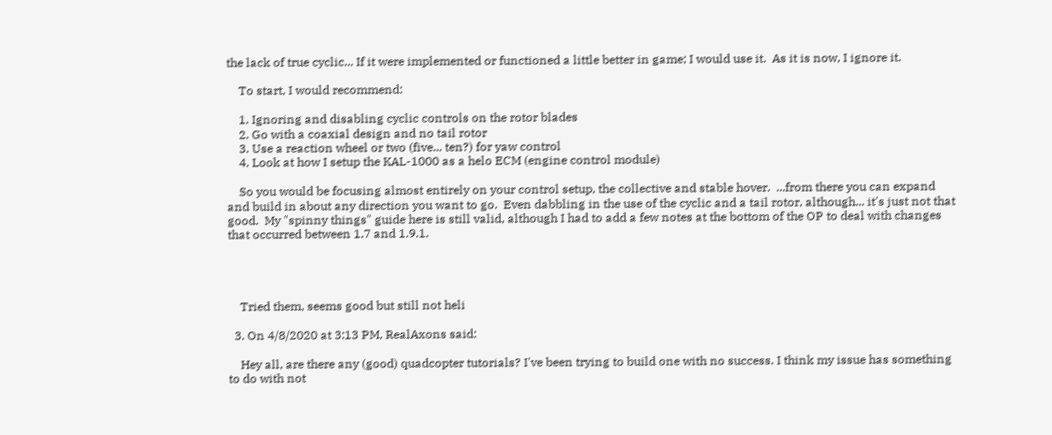the lack of true cyclic... If it were implemented or functioned a little better in game; I would use it.  As it is now, I ignore it.

    To start, I would recommend:

    1. Ignoring and disabling cyclic controls on the rotor blades
    2. Go with a coaxial design and no tail rotor
    3. Use a reaction wheel or two (five... ten?) for yaw control
    4. Look at how I setup the KAL-1000 as a helo ECM (engine control module)

    So you would be focusing almost entirely on your control setup, the collective and stable hover.  ...from there you can expand and build in about any direction you want to go.  Even dabbling in the use of the cyclic and a tail rotor, although... it's just not that good.  My "spinny things" guide here is still valid, although I had to add a few notes at the bottom of the OP to deal with changes that occurred between 1.7 and 1.9.1.




    Tried them, seems good but still not heli

  3. On 4/8/2020 at 3:13 PM, RealAxons said:

    Hey all, are there any (good) quadcopter tutorials? I've been trying to build one with no success. I think my issue has something to do with not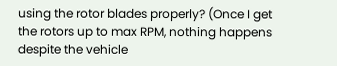using the rotor blades properly? (Once I get the rotors up to max RPM, nothing happens despite the vehicle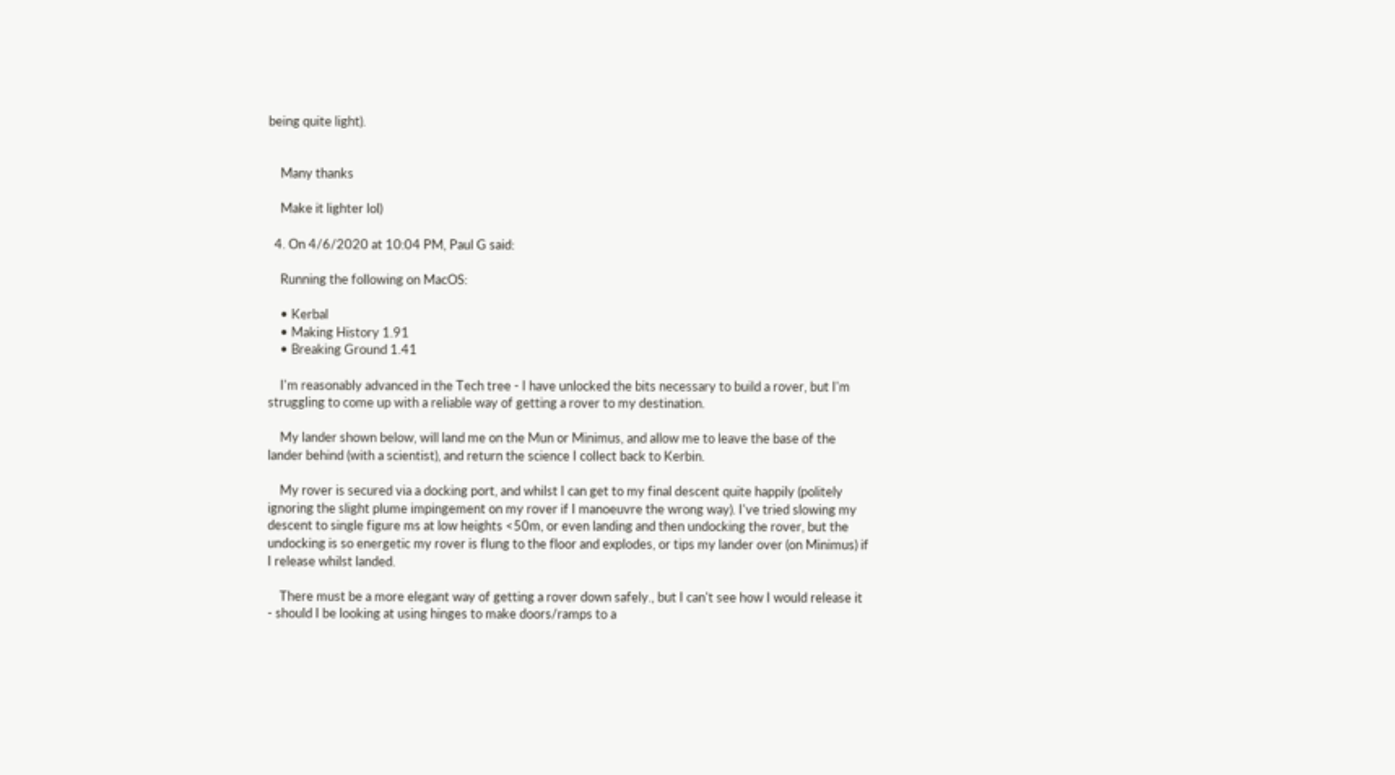being quite light).


    Many thanks

    Make it lighter lol)

  4. On 4/6/2020 at 10:04 PM, Paul G said:

    Running the following on MacOS:

    • Kerbal
    • Making History 1.91
    • Breaking Ground 1.41

    I'm reasonably advanced in the Tech tree - I have unlocked the bits necessary to build a rover, but I'm struggling to come up with a reliable way of getting a rover to my destination.

    My lander shown below, will land me on the Mun or Minimus, and allow me to leave the base of the lander behind (with a scientist), and return the science I collect back to Kerbin.

    My rover is secured via a docking port, and whilst I can get to my final descent quite happily (politely ignoring the slight plume impingement on my rover if I manoeuvre the wrong way). I've tried slowing my descent to single figure ms at low heights <50m, or even landing and then undocking the rover, but the undocking is so energetic my rover is flung to the floor and explodes, or tips my lander over (on Minimus) if I release whilst landed.

    There must be a more elegant way of getting a rover down safely., but I can't see how I would release it - should I be looking at using hinges to make doors/ramps to a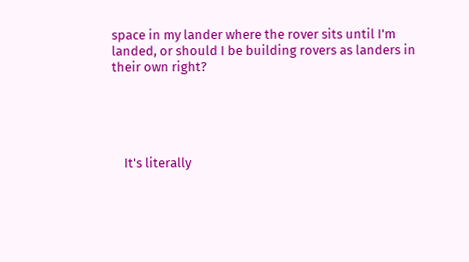space in my lander where the rover sits until I'm landed, or should I be building rovers as landers in their own right?





    It's literally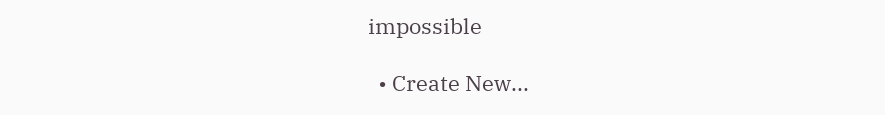impossible

  • Create New...